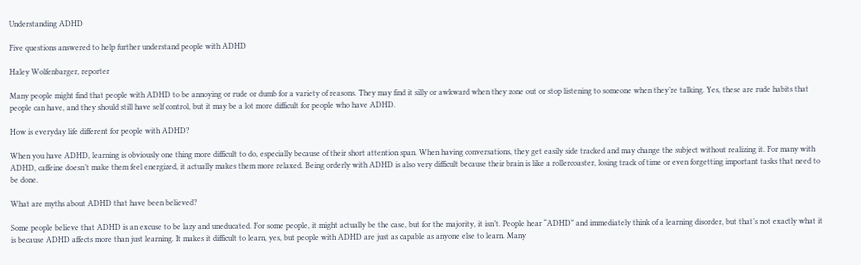Understanding ADHD

Five questions answered to help further understand people with ADHD

Haley Wolfenbarger, reporter

Many people might find that people with ADHD to be annoying or rude or dumb for a variety of reasons. They may find it silly or awkward when they zone out or stop listening to someone when they’re talking. Yes, these are rude habits that people can have, and they should still have self control, but it may be a lot more difficult for people who have ADHD.

How is everyday life different for people with ADHD?

When you have ADHD, learning is obviously one thing more difficult to do, especially because of their short attention span. When having conversations, they get easily side tracked and may change the subject without realizing it. For many with ADHD, caffeine doesn’t make them feel energized, it actually makes them more relaxed. Being orderly with ADHD is also very difficult because their brain is like a rollercoaster, losing track of time or even forgetting important tasks that need to be done.

What are myths about ADHD that have been believed?

Some people believe that ADHD is an excuse to be lazy and uneducated. For some people, it might actually be the case, but for the majority, it isn’t. People hear “ADHD” and immediately think of a learning disorder, but that’s not exactly what it is because ADHD affects more than just learning. It makes it difficult to learn, yes, but people with ADHD are just as capable as anyone else to learn. Many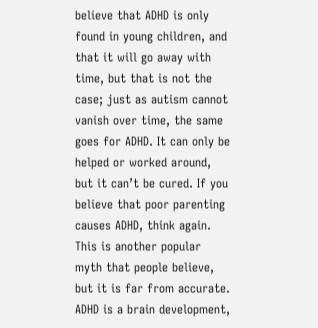believe that ADHD is only found in young children, and that it will go away with time, but that is not the case; just as autism cannot vanish over time, the same goes for ADHD. It can only be helped or worked around, but it can’t be cured. If you believe that poor parenting causes ADHD, think again. This is another popular myth that people believe, but it is far from accurate. ADHD is a brain development,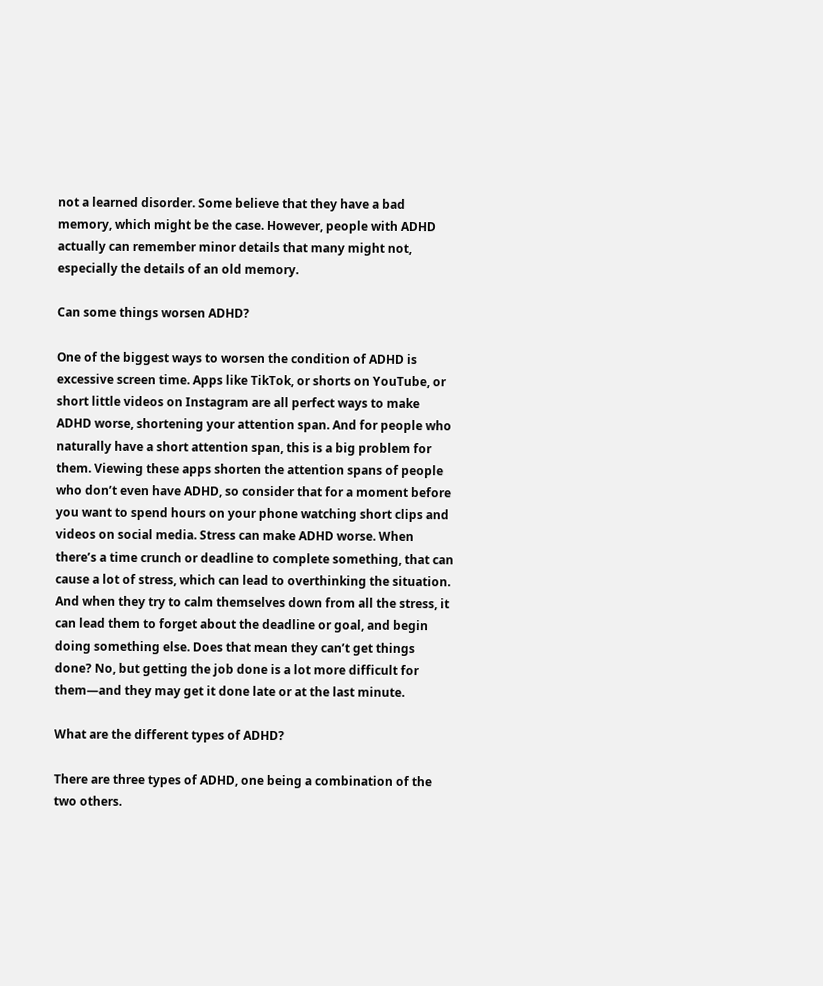not a learned disorder. Some believe that they have a bad memory, which might be the case. However, people with ADHD actually can remember minor details that many might not, especially the details of an old memory.

Can some things worsen ADHD?

One of the biggest ways to worsen the condition of ADHD is excessive screen time. Apps like TikTok, or shorts on YouTube, or short little videos on Instagram are all perfect ways to make ADHD worse, shortening your attention span. And for people who naturally have a short attention span, this is a big problem for them. Viewing these apps shorten the attention spans of people who don’t even have ADHD, so consider that for a moment before you want to spend hours on your phone watching short clips and videos on social media. Stress can make ADHD worse. When there’s a time crunch or deadline to complete something, that can cause a lot of stress, which can lead to overthinking the situation. And when they try to calm themselves down from all the stress, it can lead them to forget about the deadline or goal, and begin doing something else. Does that mean they can’t get things done? No, but getting the job done is a lot more difficult for them—and they may get it done late or at the last minute.

What are the different types of ADHD?

There are three types of ADHD, one being a combination of the two others.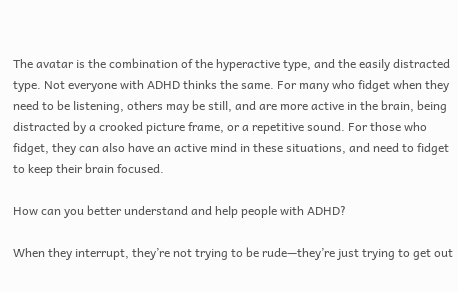The avatar is the combination of the hyperactive type, and the easily distracted type. Not everyone with ADHD thinks the same. For many who fidget when they need to be listening, others may be still, and are more active in the brain, being distracted by a crooked picture frame, or a repetitive sound. For those who fidget, they can also have an active mind in these situations, and need to fidget to keep their brain focused.

How can you better understand and help people with ADHD?

When they interrupt, they’re not trying to be rude—they’re just trying to get out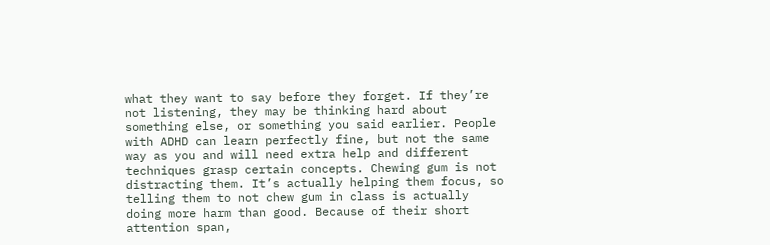what they want to say before they forget. If they’re not listening, they may be thinking hard about something else, or something you said earlier. People with ADHD can learn perfectly fine, but not the same way as you and will need extra help and different techniques grasp certain concepts. Chewing gum is not distracting them. It’s actually helping them focus, so telling them to not chew gum in class is actually doing more harm than good. Because of their short attention span,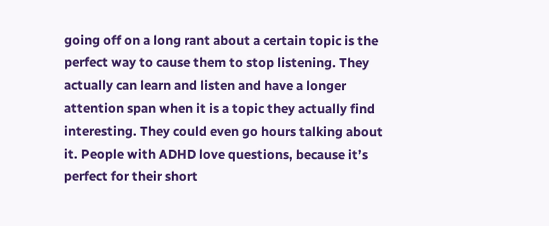going off on a long rant about a certain topic is the perfect way to cause them to stop listening. They actually can learn and listen and have a longer attention span when it is a topic they actually find interesting. They could even go hours talking about it. People with ADHD love questions, because it’s perfect for their short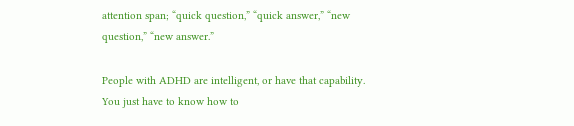attention span; “quick question,” “quick answer,” “new question,” “new answer.”

People with ADHD are intelligent, or have that capability. You just have to know how to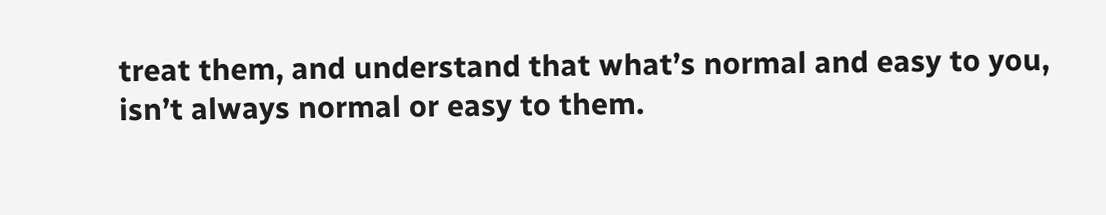treat them, and understand that what’s normal and easy to you, isn’t always normal or easy to them.